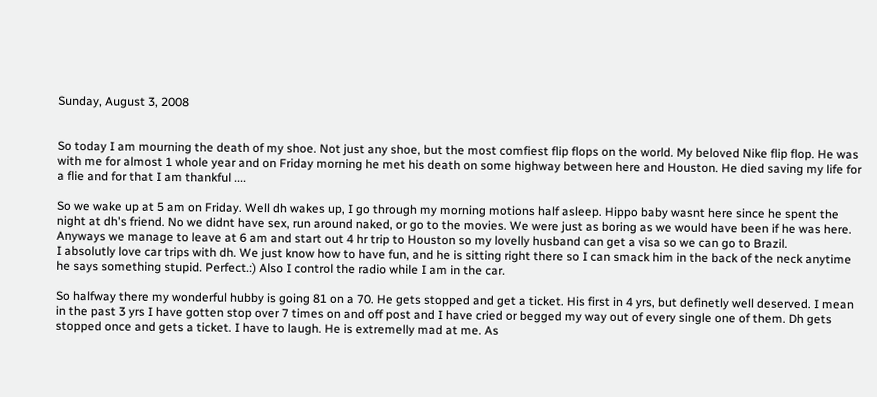Sunday, August 3, 2008


So today I am mourning the death of my shoe. Not just any shoe, but the most comfiest flip flops on the world. My beloved Nike flip flop. He was with me for almost 1 whole year and on Friday morning he met his death on some highway between here and Houston. He died saving my life for a flie and for that I am thankful ....

So we wake up at 5 am on Friday. Well dh wakes up, I go through my morning motions half asleep. Hippo baby wasnt here since he spent the night at dh's friend. No we didnt have sex, run around naked, or go to the movies. We were just as boring as we would have been if he was here.
Anyways we manage to leave at 6 am and start out 4 hr trip to Houston so my lovelly husband can get a visa so we can go to Brazil.
I absolutly love car trips with dh. We just know how to have fun, and he is sitting right there so I can smack him in the back of the neck anytime he says something stupid. Perfect.:) Also I control the radio while I am in the car.

So halfway there my wonderful hubby is going 81 on a 70. He gets stopped and get a ticket. His first in 4 yrs, but definetly well deserved. I mean in the past 3 yrs I have gotten stop over 7 times on and off post and I have cried or begged my way out of every single one of them. Dh gets stopped once and gets a ticket. I have to laugh. He is extremelly mad at me. As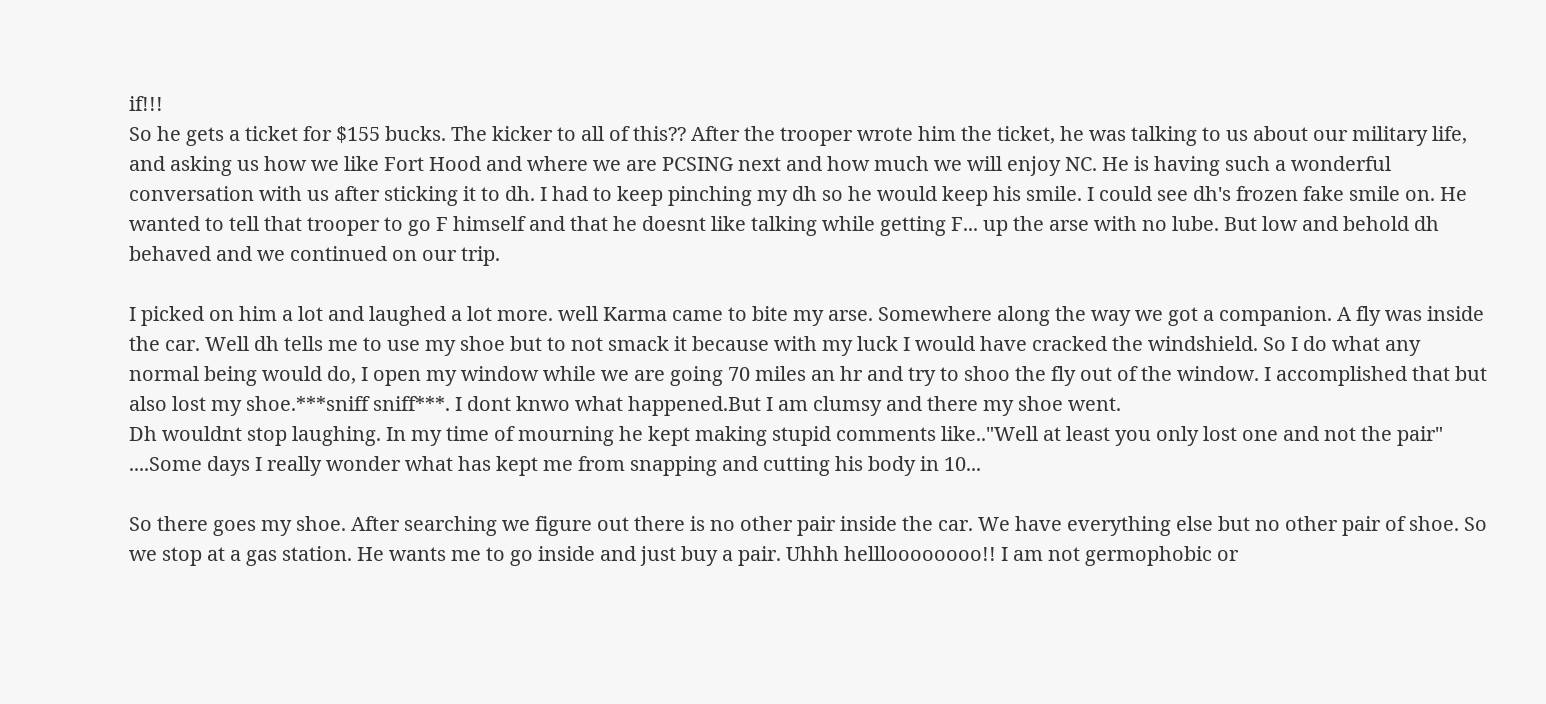if!!!
So he gets a ticket for $155 bucks. The kicker to all of this?? After the trooper wrote him the ticket, he was talking to us about our military life, and asking us how we like Fort Hood and where we are PCSING next and how much we will enjoy NC. He is having such a wonderful conversation with us after sticking it to dh. I had to keep pinching my dh so he would keep his smile. I could see dh's frozen fake smile on. He wanted to tell that trooper to go F himself and that he doesnt like talking while getting F... up the arse with no lube. But low and behold dh behaved and we continued on our trip.

I picked on him a lot and laughed a lot more. well Karma came to bite my arse. Somewhere along the way we got a companion. A fly was inside the car. Well dh tells me to use my shoe but to not smack it because with my luck I would have cracked the windshield. So I do what any normal being would do, I open my window while we are going 70 miles an hr and try to shoo the fly out of the window. I accomplished that but also lost my shoe.***sniff sniff***. I dont knwo what happened.But I am clumsy and there my shoe went.
Dh wouldnt stop laughing. In my time of mourning he kept making stupid comments like.."Well at least you only lost one and not the pair" ....Some days I really wonder what has kept me from snapping and cutting his body in 10...

So there goes my shoe. After searching we figure out there is no other pair inside the car. We have everything else but no other pair of shoe. So we stop at a gas station. He wants me to go inside and just buy a pair. Uhhh hellloooooooo!! I am not germophobic or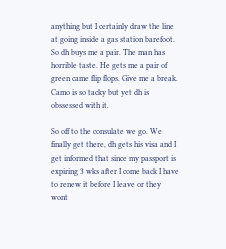anything but I certainly draw the line at going inside a gas station barefoot. So dh buys me a pair. The man has horrible taste. He gets me a pair of green came flip flops. Give me a break. Camo is so tacky but yet dh is obssessed with it.

So off to the consulate we go. We finally get there, dh gets his visa and I get informed that since my passport is expiring 3 wks after I come back I have to renew it before I leave or they wont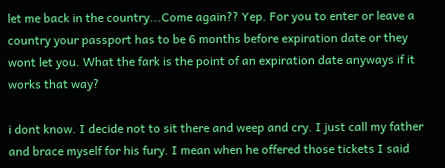let me back in the country...Come again?? Yep. For you to enter or leave a country your passport has to be 6 months before expiration date or they wont let you. What the fark is the point of an expiration date anyways if it works that way?

i dont know. I decide not to sit there and weep and cry. I just call my father and brace myself for his fury. I mean when he offered those tickets I said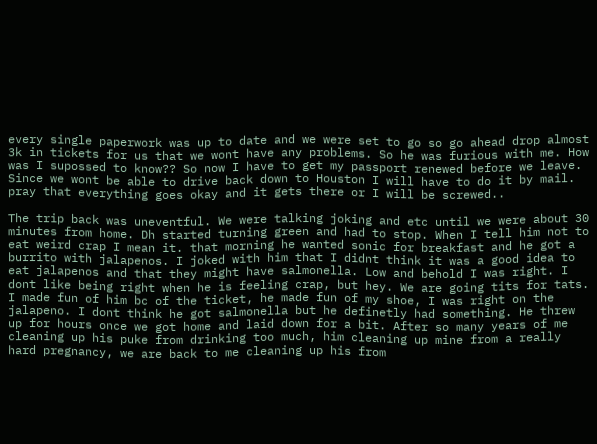every single paperwork was up to date and we were set to go so go ahead drop almost 3k in tickets for us that we wont have any problems. So he was furious with me. How was I supossed to know?? So now I have to get my passport renewed before we leave. Since we wont be able to drive back down to Houston I will have to do it by mail. pray that everything goes okay and it gets there or I will be screwed..

The trip back was uneventful. We were talking joking and etc until we were about 30 minutes from home. Dh started turning green and had to stop. When I tell him not to eat weird crap I mean it. that morning he wanted sonic for breakfast and he got a burrito with jalapenos. I joked with him that I didnt think it was a good idea to eat jalapenos and that they might have salmonella. Low and behold I was right. I dont like being right when he is feeling crap, but hey. We are going tits for tats. I made fun of him bc of the ticket, he made fun of my shoe, I was right on the jalapeno. I dont think he got salmonella but he definetly had something. He threw up for hours once we got home and laid down for a bit. After so many years of me cleaning up his puke from drinking too much, him cleaning up mine from a really hard pregnancy, we are back to me cleaning up his from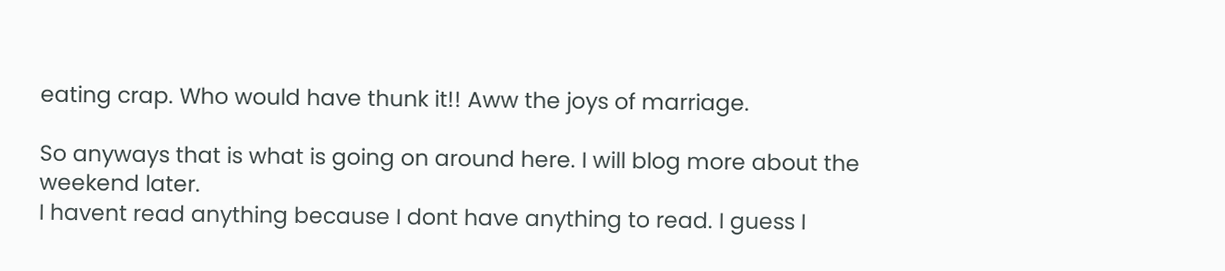eating crap. Who would have thunk it!! Aww the joys of marriage.

So anyways that is what is going on around here. I will blog more about the weekend later.
I havent read anything because I dont have anything to read. I guess I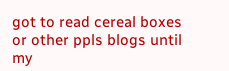got to read cereal boxes or other ppls blogs until my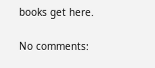books get here.

No comments: